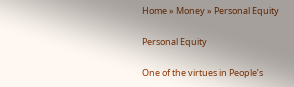Home » Money » Personal Equity

Personal Equity

One of the virtues in People’s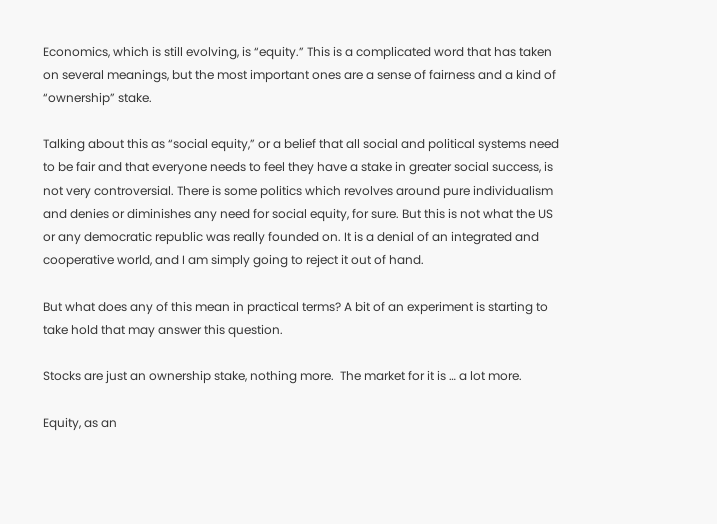Economics, which is still evolving, is “equity.” This is a complicated word that has taken on several meanings, but the most important ones are a sense of fairness and a kind of “ownership” stake.

Talking about this as “social equity,” or a belief that all social and political systems need to be fair and that everyone needs to feel they have a stake in greater social success, is not very controversial. There is some politics which revolves around pure individualism and denies or diminishes any need for social equity, for sure. But this is not what the US or any democratic republic was really founded on. It is a denial of an integrated and cooperative world, and I am simply going to reject it out of hand.

But what does any of this mean in practical terms? A bit of an experiment is starting to take hold that may answer this question.

Stocks are just an ownership stake, nothing more.  The market for it is … a lot more.

Equity, as an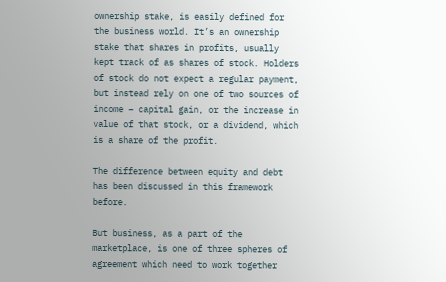ownership stake, is easily defined for the business world. It’s an ownership stake that shares in profits, usually kept track of as shares of stock. Holders of stock do not expect a regular payment, but instead rely on one of two sources of income – capital gain, or the increase in value of that stock, or a dividend, which is a share of the profit.

The difference between equity and debt has been discussed in this framework before.

But business, as a part of the marketplace, is one of three spheres of agreement which need to work together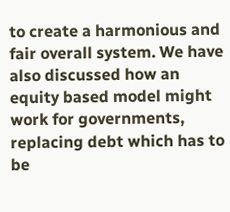to create a harmonious and fair overall system. We have also discussed how an equity based model might work for governments, replacing debt which has to be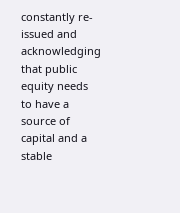constantly re-issued and acknowledging that public equity needs to have a source of capital and a stable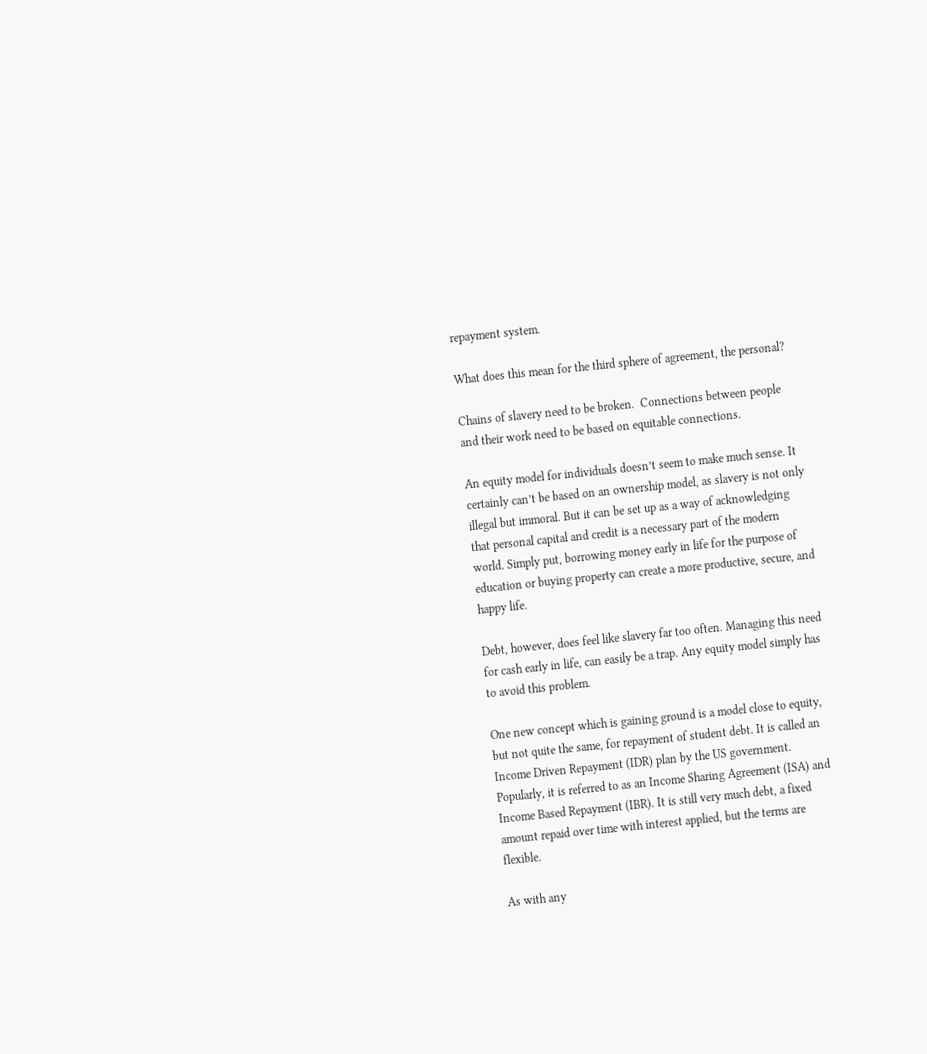repayment system.

What does this mean for the third sphere of agreement, the personal?

Chains of slavery need to be broken.  Connections between people and their work need to be based on equitable connections.

An equity model for individuals doesn’t seem to make much sense. It certainly can’t be based on an ownership model, as slavery is not only illegal but immoral. But it can be set up as a way of acknowledging that personal capital and credit is a necessary part of the modern world. Simply put, borrowing money early in life for the purpose of education or buying property can create a more productive, secure, and happy life.

Debt, however, does feel like slavery far too often. Managing this need for cash early in life, can easily be a trap. Any equity model simply has to avoid this problem.

One new concept which is gaining ground is a model close to equity, but not quite the same, for repayment of student debt. It is called an Income Driven Repayment (IDR) plan by the US government. Popularly, it is referred to as an Income Sharing Agreement (ISA) and Income Based Repayment (IBR). It is still very much debt, a fixed amount repaid over time with interest applied, but the terms are flexible.

As with any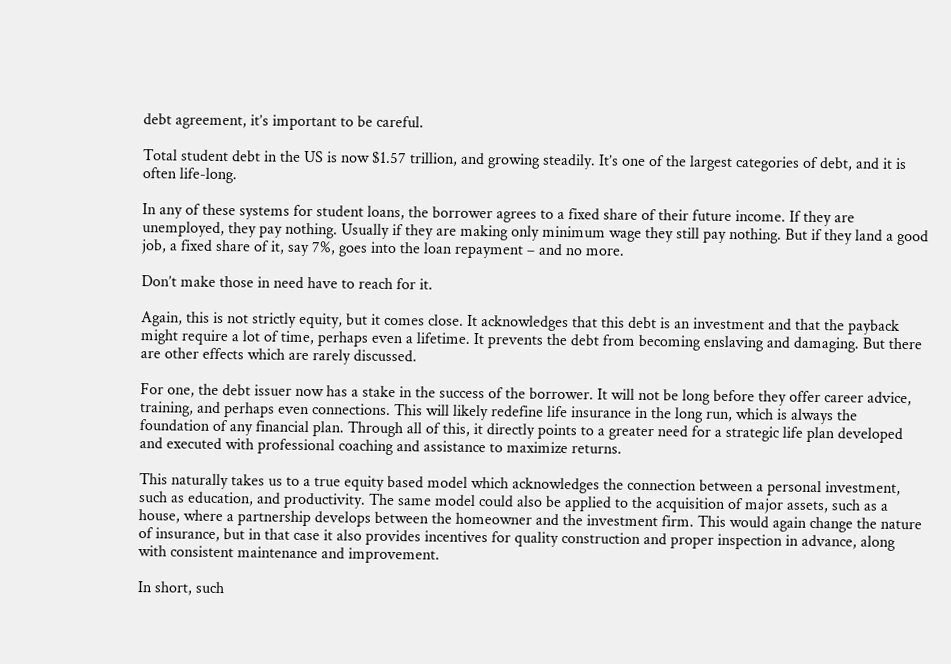debt agreement, it’s important to be careful.

Total student debt in the US is now $1.57 trillion, and growing steadily. It’s one of the largest categories of debt, and it is often life-long.

In any of these systems for student loans, the borrower agrees to a fixed share of their future income. If they are unemployed, they pay nothing. Usually if they are making only minimum wage they still pay nothing. But if they land a good job, a fixed share of it, say 7%, goes into the loan repayment – and no more.

Don’t make those in need have to reach for it.

Again, this is not strictly equity, but it comes close. It acknowledges that this debt is an investment and that the payback might require a lot of time, perhaps even a lifetime. It prevents the debt from becoming enslaving and damaging. But there are other effects which are rarely discussed.

For one, the debt issuer now has a stake in the success of the borrower. It will not be long before they offer career advice, training, and perhaps even connections. This will likely redefine life insurance in the long run, which is always the foundation of any financial plan. Through all of this, it directly points to a greater need for a strategic life plan developed and executed with professional coaching and assistance to maximize returns.

This naturally takes us to a true equity based model which acknowledges the connection between a personal investment, such as education, and productivity. The same model could also be applied to the acquisition of major assets, such as a house, where a partnership develops between the homeowner and the investment firm. This would again change the nature of insurance, but in that case it also provides incentives for quality construction and proper inspection in advance, along with consistent maintenance and improvement.

In short, such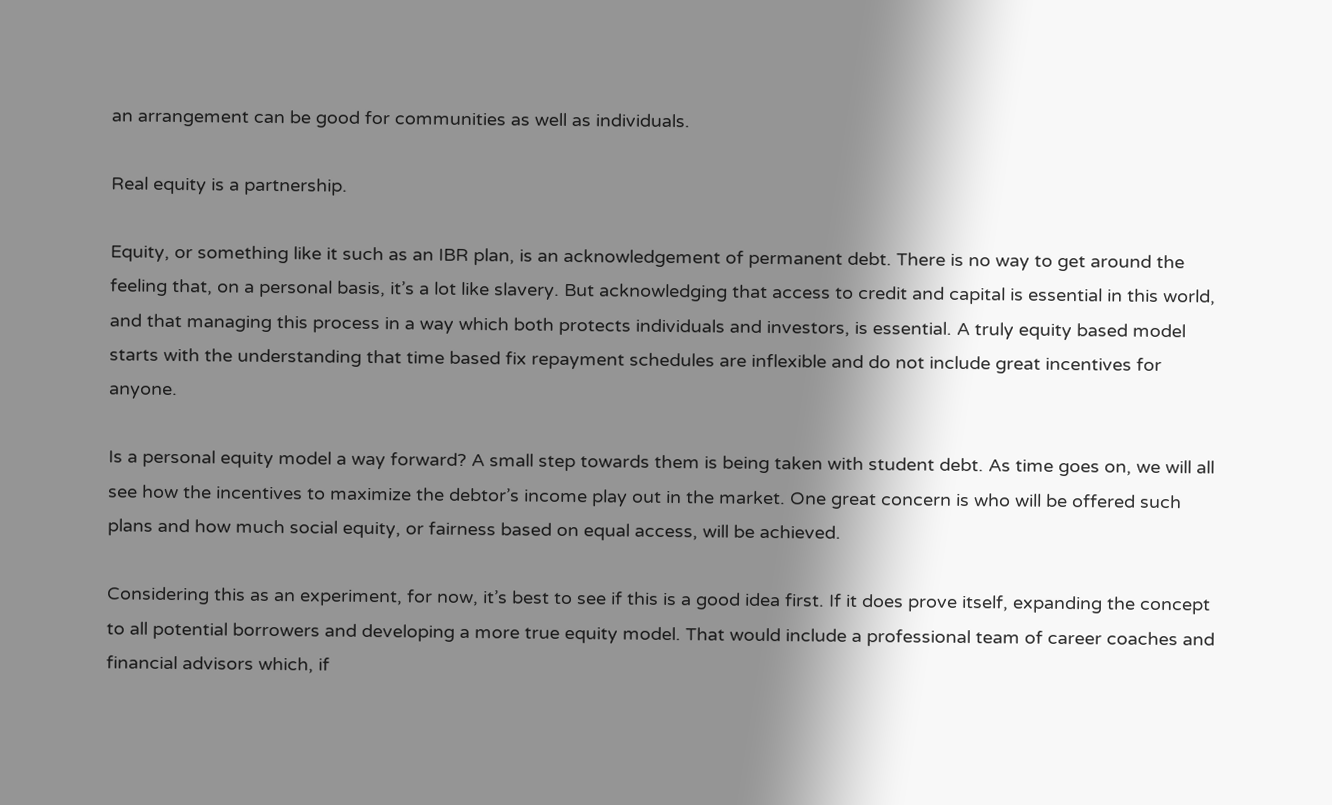an arrangement can be good for communities as well as individuals.

Real equity is a partnership.

Equity, or something like it such as an IBR plan, is an acknowledgement of permanent debt. There is no way to get around the feeling that, on a personal basis, it’s a lot like slavery. But acknowledging that access to credit and capital is essential in this world, and that managing this process in a way which both protects individuals and investors, is essential. A truly equity based model starts with the understanding that time based fix repayment schedules are inflexible and do not include great incentives for anyone.

Is a personal equity model a way forward? A small step towards them is being taken with student debt. As time goes on, we will all see how the incentives to maximize the debtor’s income play out in the market. One great concern is who will be offered such plans and how much social equity, or fairness based on equal access, will be achieved.

Considering this as an experiment, for now, it’s best to see if this is a good idea first. If it does prove itself, expanding the concept to all potential borrowers and developing a more true equity model. That would include a professional team of career coaches and financial advisors which, if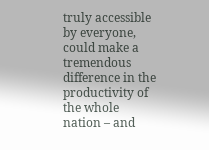truly accessible by everyone, could make a tremendous difference in the productivity of the whole nation – and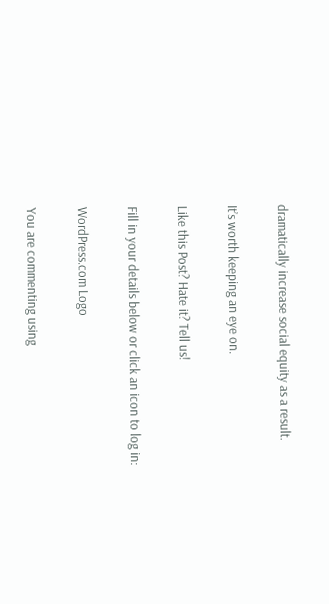dramatically increase social equity as a result.

It’s worth keeping an eye on.

Like this Post? Hate it? Tell us!

Fill in your details below or click an icon to log in:

WordPress.com Logo

You are commenting using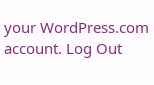your WordPress.com account. Log Out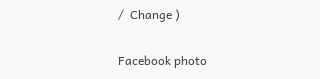/  Change )

Facebook photo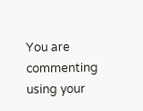You are commenting using your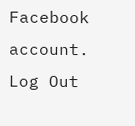Facebook account. Log Out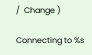/  Change )

Connecting to %s